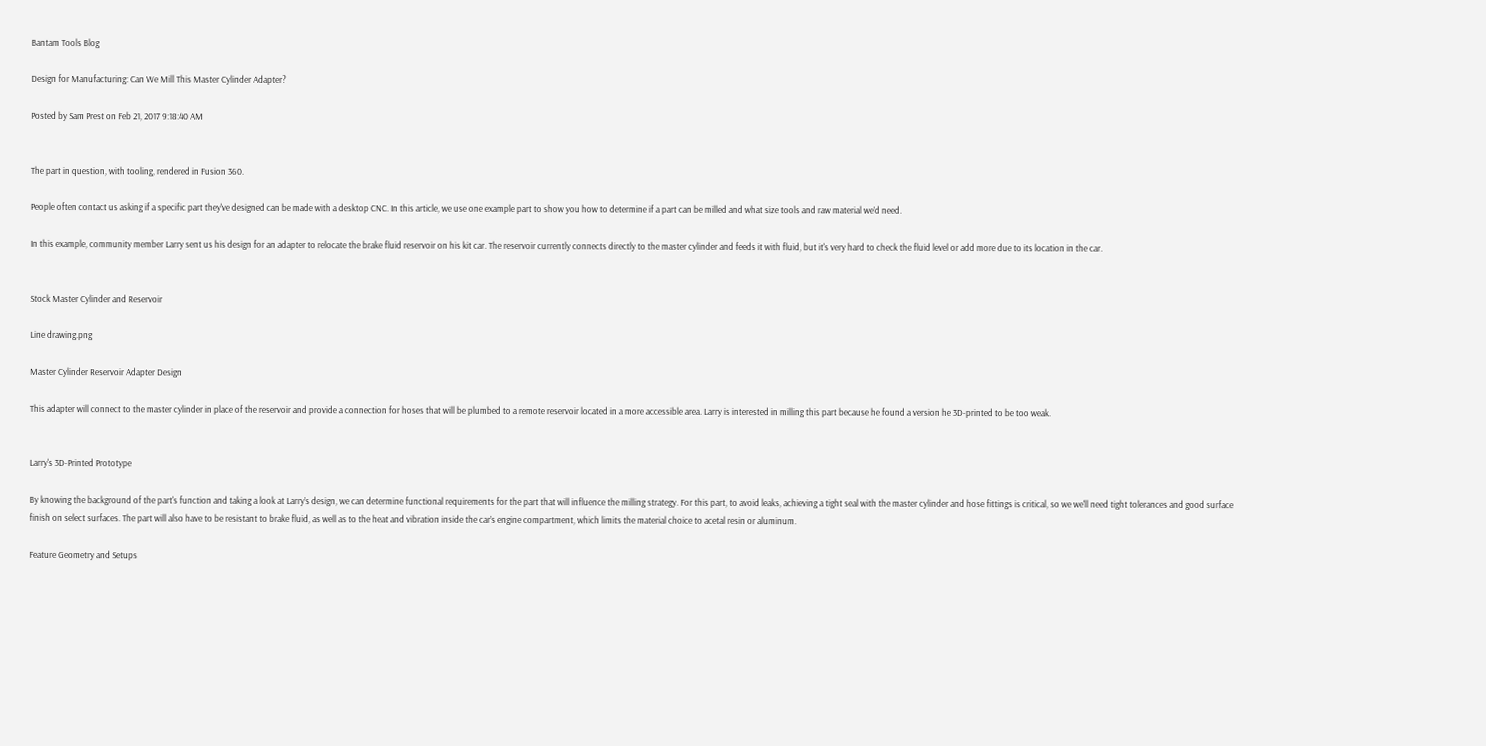Bantam Tools Blog

Design for Manufacturing: Can We Mill This Master Cylinder Adapter?

Posted by Sam Prest on Feb 21, 2017 9:18:40 AM


The part in question, with tooling, rendered in Fusion 360.

People often contact us asking if a specific part they've designed can be made with a desktop CNC. In this article, we use one example part to show you how to determine if a part can be milled and what size tools and raw material we’d need.

In this example, community member Larry sent us his design for an adapter to relocate the brake fluid reservoir on his kit car. The reservoir currently connects directly to the master cylinder and feeds it with fluid, but it's very hard to check the fluid level or add more due to its location in the car.


Stock Master Cylinder and Reservoir

Line drawing.png

Master Cylinder Reservoir Adapter Design

This adapter will connect to the master cylinder in place of the reservoir and provide a connection for hoses that will be plumbed to a remote reservoir located in a more accessible area. Larry is interested in milling this part because he found a version he 3D-printed to be too weak.


Larry's 3D-Printed Prototype

By knowing the background of the part's function and taking a look at Larry’s design, we can determine functional requirements for the part that will influence the milling strategy. For this part, to avoid leaks, achieving a tight seal with the master cylinder and hose fittings is critical, so we we'll need tight tolerances and good surface finish on select surfaces. The part will also have to be resistant to brake fluid, as well as to the heat and vibration inside the car’s engine compartment, which limits the material choice to acetal resin or aluminum.

Feature Geometry and Setups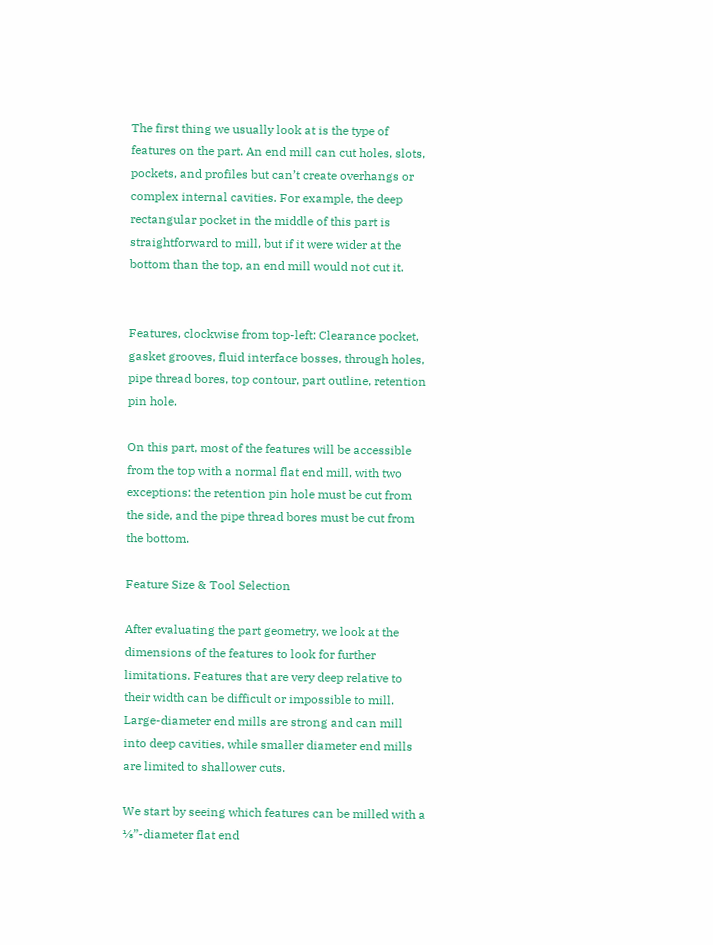The first thing we usually look at is the type of features on the part. An end mill can cut holes, slots, pockets, and profiles but can’t create overhangs or complex internal cavities. For example, the deep rectangular pocket in the middle of this part is straightforward to mill, but if it were wider at the bottom than the top, an end mill would not cut it.


Features, clockwise from top-left: Clearance pocket, gasket grooves, fluid interface bosses, through holes, pipe thread bores, top contour, part outline, retention pin hole.

On this part, most of the features will be accessible from the top with a normal flat end mill, with two exceptions: the retention pin hole must be cut from the side, and the pipe thread bores must be cut from the bottom.

Feature Size & Tool Selection

After evaluating the part geometry, we look at the dimensions of the features to look for further limitations. Features that are very deep relative to their width can be difficult or impossible to mill. Large-diameter end mills are strong and can mill into deep cavities, while smaller diameter end mills are limited to shallower cuts.

We start by seeing which features can be milled with a ⅛”-diameter flat end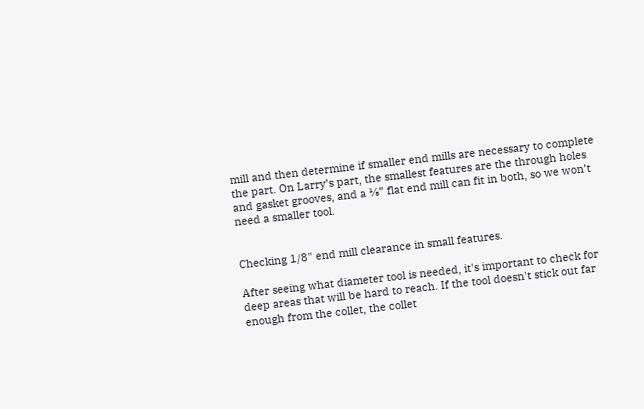mill and then determine if smaller end mills are necessary to complete the part. On Larry’s part, the smallest features are the through holes and gasket grooves, and a ⅛” flat end mill can fit in both, so we won’t need a smaller tool.


Checking 1/8" end mill clearance in small features.

After seeing what diameter tool is needed, it's important to check for deep areas that will be hard to reach. If the tool doesn't stick out far enough from the collet, the collet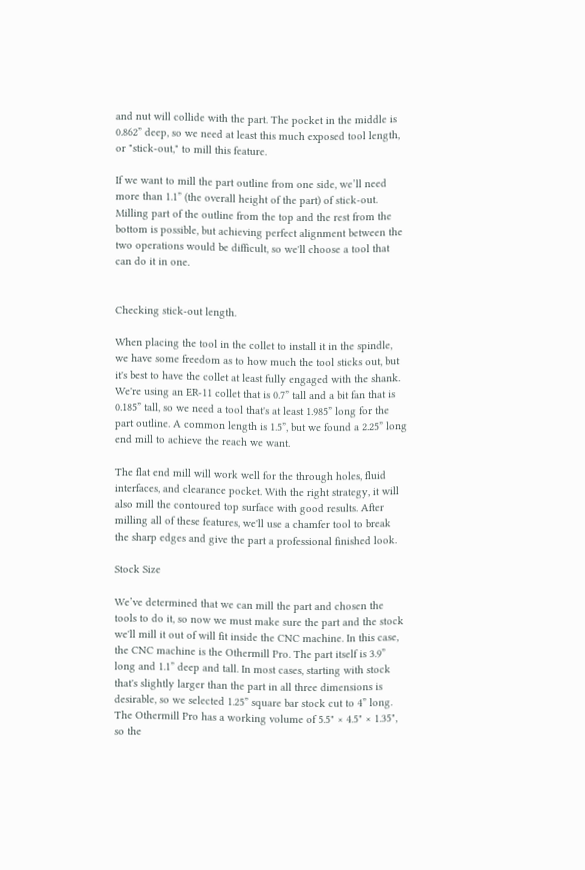and nut will collide with the part. The pocket in the middle is 0.862” deep, so we need at least this much exposed tool length, or "stick-out," to mill this feature.

If we want to mill the part outline from one side, we’ll need more than 1.1” (the overall height of the part) of stick-out. Milling part of the outline from the top and the rest from the bottom is possible, but achieving perfect alignment between the two operations would be difficult, so we'll choose a tool that can do it in one.


Checking stick-out length.

When placing the tool in the collet to install it in the spindle, we have some freedom as to how much the tool sticks out, but it's best to have the collet at least fully engaged with the shank. We're using an ER-11 collet that is 0.7” tall and a bit fan that is 0.185” tall, so we need a tool that's at least 1.985” long for the part outline. A common length is 1.5”, but we found a 2.25” long end mill to achieve the reach we want.

The flat end mill will work well for the through holes, fluid interfaces, and clearance pocket. With the right strategy, it will also mill the contoured top surface with good results. After milling all of these features, we'll use a chamfer tool to break the sharp edges and give the part a professional finished look.

Stock Size

We’ve determined that we can mill the part and chosen the tools to do it, so now we must make sure the part and the stock we'll mill it out of will fit inside the CNC machine. In this case, the CNC machine is the Othermill Pro. The part itself is 3.9” long and 1.1” deep and tall. In most cases, starting with stock that's slightly larger than the part in all three dimensions is desirable, so we selected 1.25” square bar stock cut to 4” long. The Othermill Pro has a working volume of 5.5" × 4.5" × 1.35", so the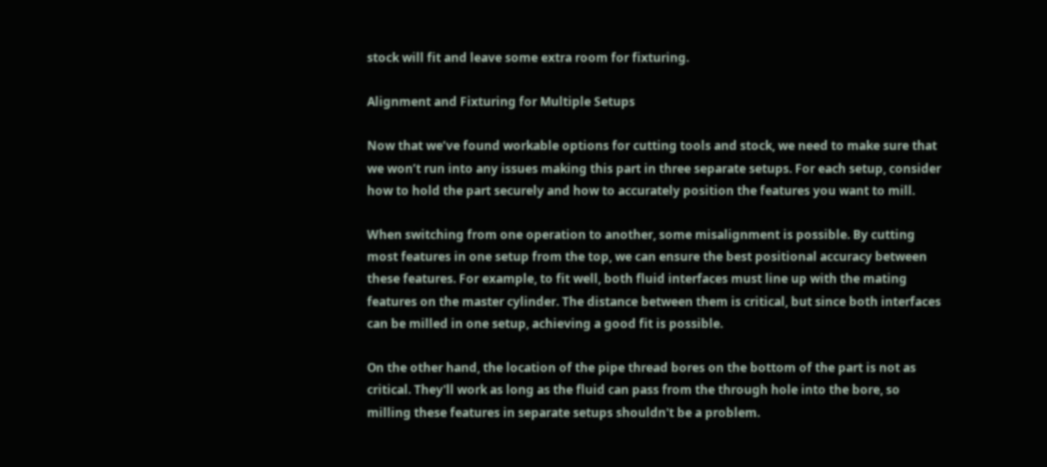stock will fit and leave some extra room for fixturing.

Alignment and Fixturing for Multiple Setups

Now that we’ve found workable options for cutting tools and stock, we need to make sure that we won’t run into any issues making this part in three separate setups. For each setup, consider how to hold the part securely and how to accurately position the features you want to mill.

When switching from one operation to another, some misalignment is possible. By cutting most features in one setup from the top, we can ensure the best positional accuracy between these features. For example, to fit well, both fluid interfaces must line up with the mating features on the master cylinder. The distance between them is critical, but since both interfaces can be milled in one setup, achieving a good fit is possible.

On the other hand, the location of the pipe thread bores on the bottom of the part is not as critical. They'll work as long as the fluid can pass from the through hole into the bore, so milling these features in separate setups shouldn't be a problem.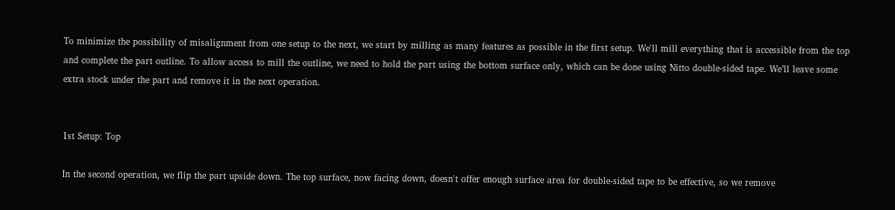To minimize the possibility of misalignment from one setup to the next, we start by milling as many features as possible in the first setup. We'll mill everything that is accessible from the top and complete the part outline. To allow access to mill the outline, we need to hold the part using the bottom surface only, which can be done using Nitto double-sided tape. We’ll leave some extra stock under the part and remove it in the next operation.


1st Setup: Top

In the second operation, we flip the part upside down. The top surface, now facing down, doesn't offer enough surface area for double-sided tape to be effective, so we remove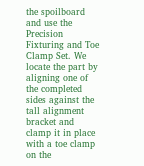the spoilboard and use the Precision Fixturing and Toe Clamp Set. We locate the part by aligning one of the completed sides against the tall alignment bracket and clamp it in place with a toe clamp on the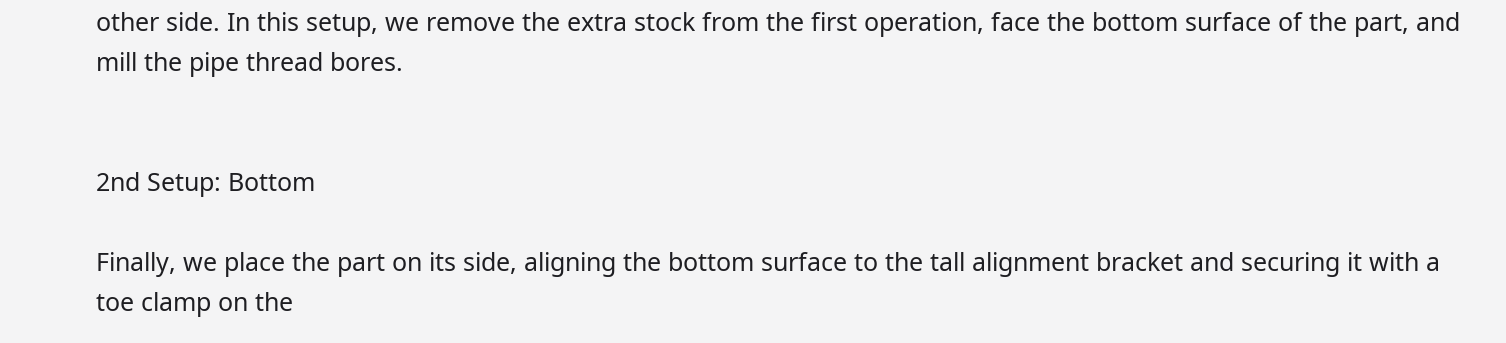other side. In this setup, we remove the extra stock from the first operation, face the bottom surface of the part, and mill the pipe thread bores.


2nd Setup: Bottom

Finally, we place the part on its side, aligning the bottom surface to the tall alignment bracket and securing it with a toe clamp on the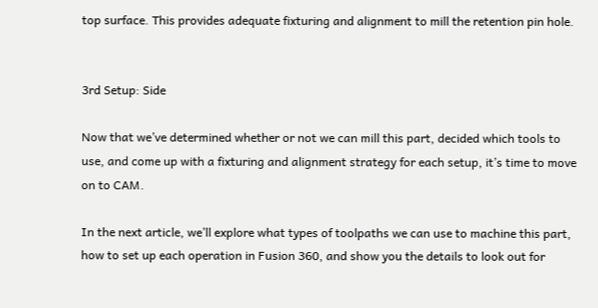top surface. This provides adequate fixturing and alignment to mill the retention pin hole.


3rd Setup: Side

Now that we’ve determined whether or not we can mill this part, decided which tools to use, and come up with a fixturing and alignment strategy for each setup, it’s time to move on to CAM.

In the next article, we’ll explore what types of toolpaths we can use to machine this part, how to set up each operation in Fusion 360, and show you the details to look out for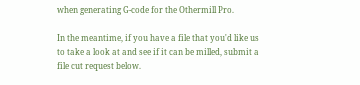when generating G-code for the Othermill Pro.

In the meantime, if you have a file that you'd like us to take a look at and see if it can be milled, submit a file cut request below.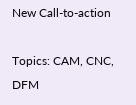New Call-to-action

Topics: CAM, CNC, DFM